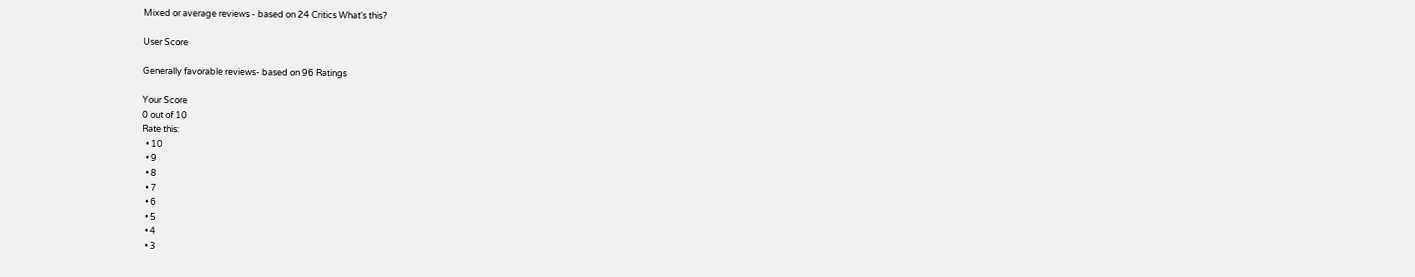Mixed or average reviews - based on 24 Critics What's this?

User Score

Generally favorable reviews- based on 96 Ratings

Your Score
0 out of 10
Rate this:
  • 10
  • 9
  • 8
  • 7
  • 6
  • 5
  • 4
  • 3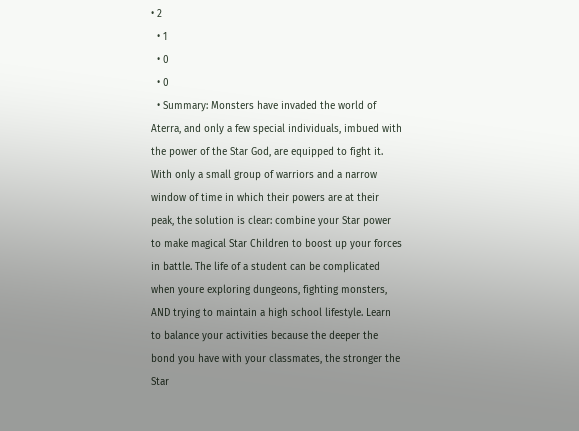• 2
  • 1
  • 0
  • 0
  • Summary: Monsters have invaded the world of Aterra, and only a few special individuals, imbued with the power of the Star God, are equipped to fight it. With only a small group of warriors and a narrow window of time in which their powers are at their peak, the solution is clear: combine your Star power to make magical Star Children to boost up your forces in battle. The life of a student can be complicated when youre exploring dungeons, fighting monsters, AND trying to maintain a high school lifestyle. Learn to balance your activities because the deeper the bond you have with your classmates, the stronger the Star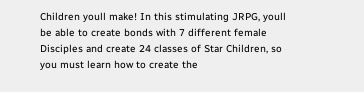Children youll make! In this stimulating JRPG, youll be able to create bonds with 7 different female Disciples and create 24 classes of Star Children, so you must learn how to create the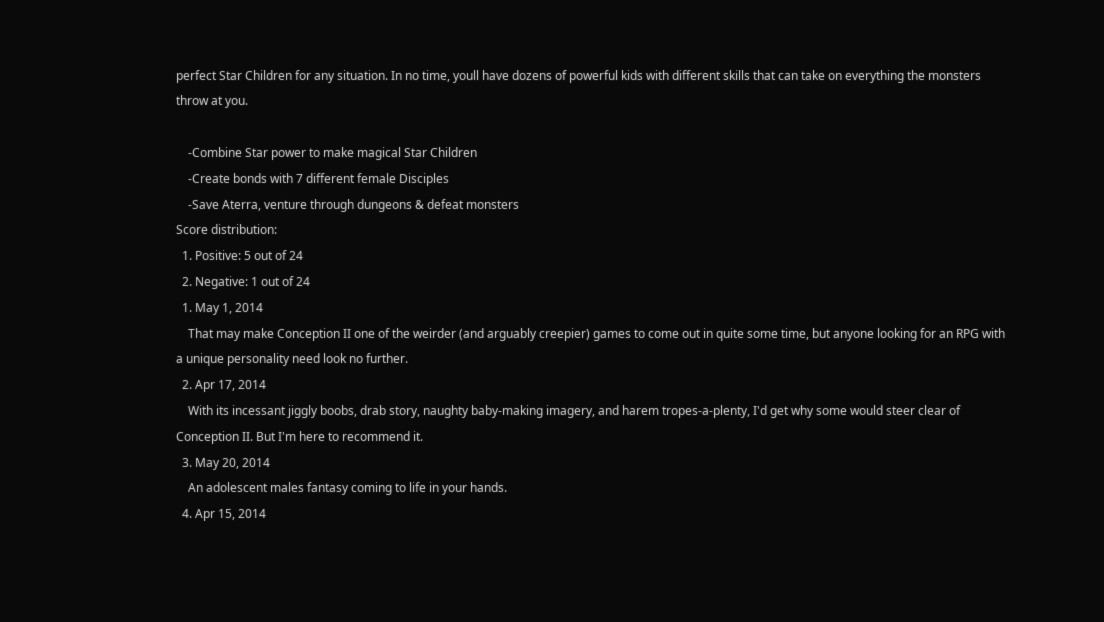perfect Star Children for any situation. In no time, youll have dozens of powerful kids with different skills that can take on everything the monsters throw at you.

    -Combine Star power to make magical Star Children
    -Create bonds with 7 different female Disciples
    -Save Aterra, venture through dungeons & defeat monsters
Score distribution:
  1. Positive: 5 out of 24
  2. Negative: 1 out of 24
  1. May 1, 2014
    That may make Conception II one of the weirder (and arguably creepier) games to come out in quite some time, but anyone looking for an RPG with a unique personality need look no further.
  2. Apr 17, 2014
    With its incessant jiggly boobs, drab story, naughty baby-making imagery, and harem tropes-a-plenty, I'd get why some would steer clear of Conception II. But I'm here to recommend it.
  3. May 20, 2014
    An adolescent males fantasy coming to life in your hands.
  4. Apr 15, 2014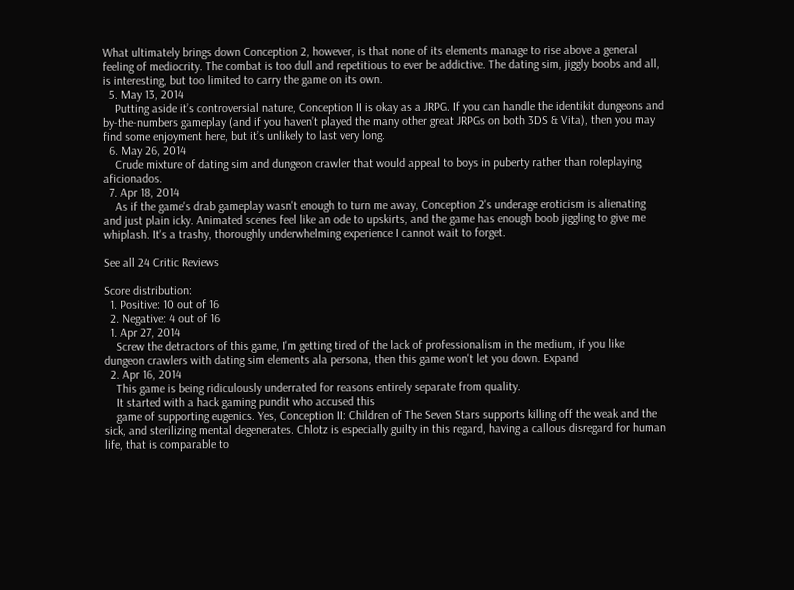What ultimately brings down Conception 2, however, is that none of its elements manage to rise above a general feeling of mediocrity. The combat is too dull and repetitious to ever be addictive. The dating sim, jiggly boobs and all, is interesting, but too limited to carry the game on its own.
  5. May 13, 2014
    Putting aside it’s controversial nature, Conception II is okay as a JRPG. If you can handle the identikit dungeons and by-the-numbers gameplay (and if you haven’t played the many other great JRPGs on both 3DS & Vita), then you may find some enjoyment here, but it’s unlikely to last very long.
  6. May 26, 2014
    Crude mixture of dating sim and dungeon crawler that would appeal to boys in puberty rather than roleplaying aficionados.
  7. Apr 18, 2014
    As if the game's drab gameplay wasn't enough to turn me away, Conception 2's underage eroticism is alienating and just plain icky. Animated scenes feel like an ode to upskirts, and the game has enough boob jiggling to give me whiplash. It's a trashy, thoroughly underwhelming experience I cannot wait to forget.

See all 24 Critic Reviews

Score distribution:
  1. Positive: 10 out of 16
  2. Negative: 4 out of 16
  1. Apr 27, 2014
    Screw the detractors of this game, I'm getting tired of the lack of professionalism in the medium, if you like dungeon crawlers with dating sim elements ala persona, then this game won't let you down. Expand
  2. Apr 16, 2014
    This game is being ridiculously underrated for reasons entirely separate from quality.
    It started with a hack gaming pundit who accused this
    game of supporting eugenics. Yes, Conception II: Children of The Seven Stars supports killing off the weak and the sick, and sterilizing mental degenerates. Chlotz is especially guilty in this regard, having a callous disregard for human life, that is comparable to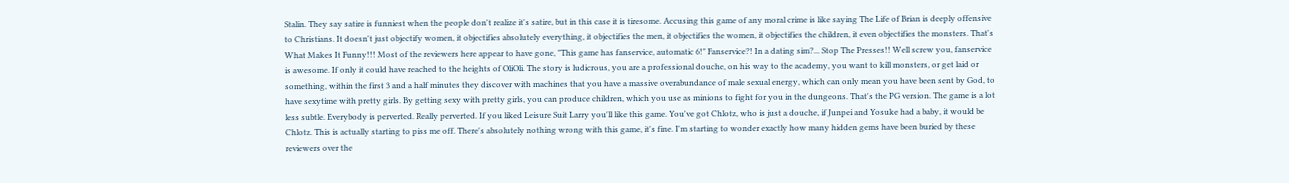Stalin. They say satire is funniest when the people don't realize it's satire, but in this case it is tiresome. Accusing this game of any moral crime is like saying The Life of Brian is deeply offensive to Christians. It doesn't just objectify women, it objectifies absolutely everything, it objectifies the men, it objectifies the women, it objectifies the children, it even objectifies the monsters. That's What Makes It Funny!!! Most of the reviewers here appear to have gone, "This game has fanservice, automatic 6!" Fanservice?! In a dating sim?... Stop The Presses!! Well screw you, fanservice is awesome. If only it could have reached to the heights of OliOli. The story is ludicrous, you are a professional douche, on his way to the academy, you want to kill monsters, or get laid or something, within the first 3 and a half minutes they discover with machines that you have a massive overabundance of male sexual energy, which can only mean you have been sent by God, to have sexytime with pretty girls. By getting sexy with pretty girls, you can produce children, which you use as minions to fight for you in the dungeons. That's the PG version. The game is a lot less subtle. Everybody is perverted. Really perverted. If you liked Leisure Suit Larry you'll like this game. You've got Chlotz, who is just a douche, if Junpei and Yosuke had a baby, it would be Chlotz. This is actually starting to piss me off. There's absolutely nothing wrong with this game, it's fine. I'm starting to wonder exactly how many hidden gems have been buried by these reviewers over the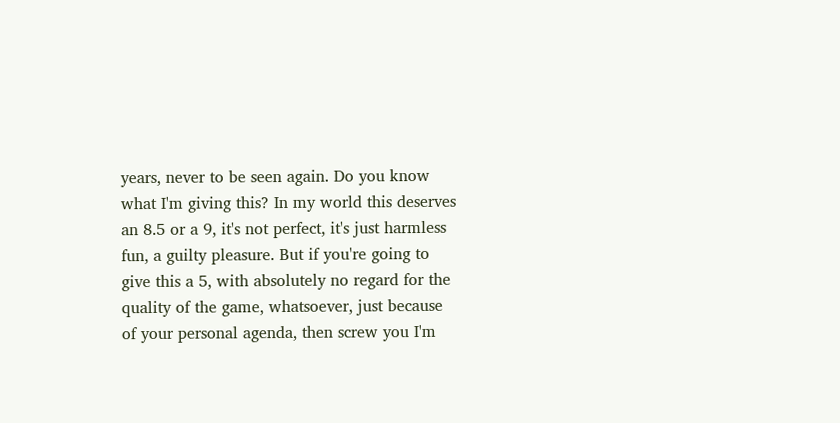years, never to be seen again. Do you know what I'm giving this? In my world this deserves an 8.5 or a 9, it's not perfect, it's just harmless fun, a guilty pleasure. But if you're going to give this a 5, with absolutely no regard for the quality of the game, whatsoever, just because of your personal agenda, then screw you I'm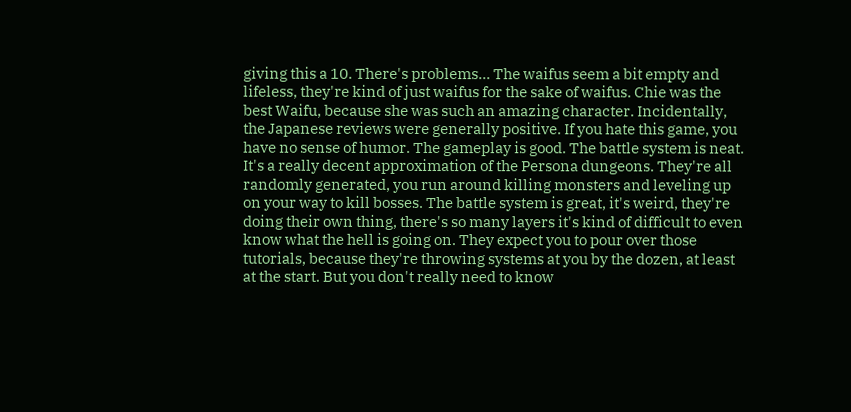giving this a 10. There's problems... The waifus seem a bit empty and lifeless, they're kind of just waifus for the sake of waifus. Chie was the best Waifu, because she was such an amazing character. Incidentally, the Japanese reviews were generally positive. If you hate this game, you have no sense of humor. The gameplay is good. The battle system is neat. It's a really decent approximation of the Persona dungeons. They're all randomly generated, you run around killing monsters and leveling up on your way to kill bosses. The battle system is great, it's weird, they're doing their own thing, there's so many layers it's kind of difficult to even know what the hell is going on. They expect you to pour over those tutorials, because they're throwing systems at you by the dozen, at least at the start. But you don't really need to know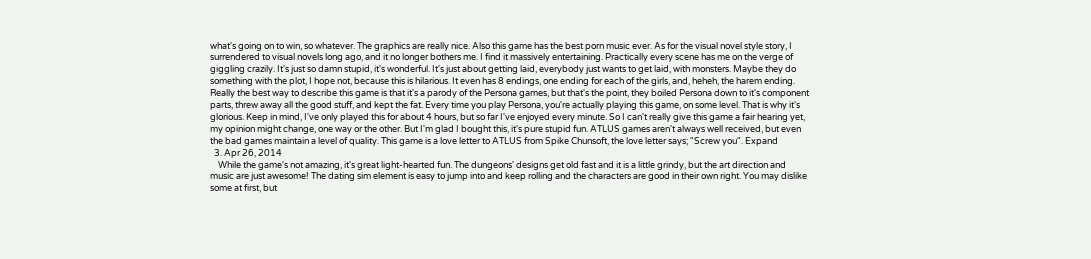what's going on to win, so whatever. The graphics are really nice. Also this game has the best porn music ever. As for the visual novel style story, I surrendered to visual novels long ago, and it no longer bothers me. I find it massively entertaining. Practically every scene has me on the verge of giggling crazily. It's just so damn stupid, it's wonderful. It's just about getting laid, everybody just wants to get laid, with monsters. Maybe they do something with the plot, I hope not, because this is hilarious. It even has 8 endings, one ending for each of the girls, and, heheh, the harem ending. Really the best way to describe this game is that it's a parody of the Persona games, but that's the point, they boiled Persona down to it's component parts, threw away all the good stuff, and kept the fat. Every time you play Persona, you're actually playing this game, on some level. That is why it's glorious. Keep in mind, I've only played this for about 4 hours, but so far I've enjoyed every minute. So I can't really give this game a fair hearing yet, my opinion might change, one way or the other. But I'm glad I bought this, it's pure stupid fun. ATLUS games aren't always well received, but even the bad games maintain a level of quality. This game is a love letter to ATLUS from Spike Chunsoft, the love letter says; "Screw you". Expand
  3. Apr 26, 2014
    While the game's not amazing, it's great light-hearted fun. The dungeons' designs get old fast and it is a little grindy, but the art direction and music are just awesome! The dating sim element is easy to jump into and keep rolling and the characters are good in their own right. You may dislike some at first, but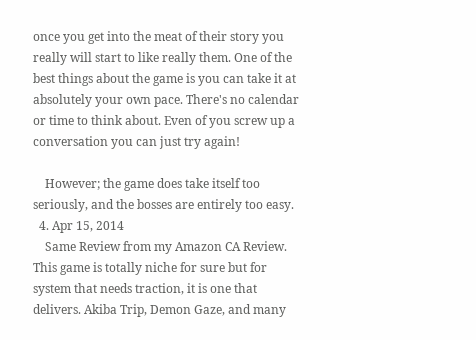once you get into the meat of their story you really will start to like really them. One of the best things about the game is you can take it at absolutely your own pace. There's no calendar or time to think about. Even of you screw up a conversation you can just try again!

    However; the game does take itself too seriously, and the bosses are entirely too easy.
  4. Apr 15, 2014
    Same Review from my Amazon CA Review. This game is totally niche for sure but for system that needs traction, it is one that delivers. Akiba Trip, Demon Gaze, and many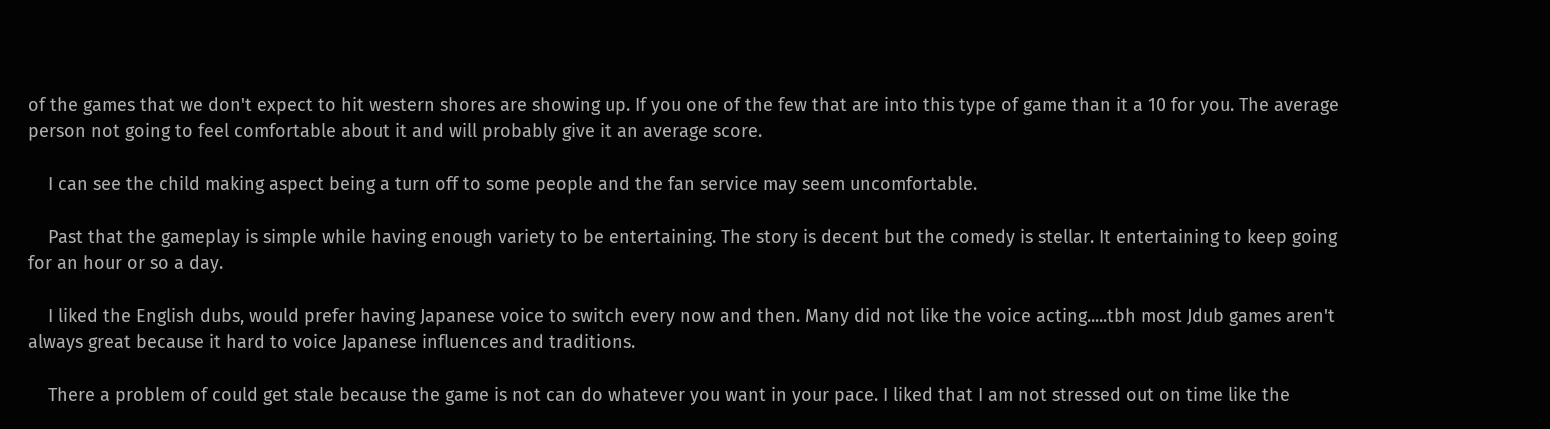of the games that we don't expect to hit western shores are showing up. If you one of the few that are into this type of game than it a 10 for you. The average person not going to feel comfortable about it and will probably give it an average score.

    I can see the child making aspect being a turn off to some people and the fan service may seem uncomfortable.

    Past that the gameplay is simple while having enough variety to be entertaining. The story is decent but the comedy is stellar. It entertaining to keep going for an hour or so a day.

    I liked the English dubs, would prefer having Japanese voice to switch every now and then. Many did not like the voice acting.....tbh most Jdub games aren't always great because it hard to voice Japanese influences and traditions.

    There a problem of could get stale because the game is not can do whatever you want in your pace. I liked that I am not stressed out on time like the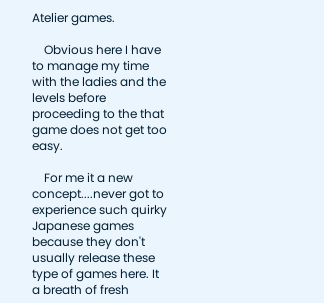Atelier games.

    Obvious here I have to manage my time with the ladies and the levels before proceeding to the that game does not get too easy.

    For me it a new concept....never got to experience such quirky Japanese games because they don't usually release these type of games here. It a breath of fresh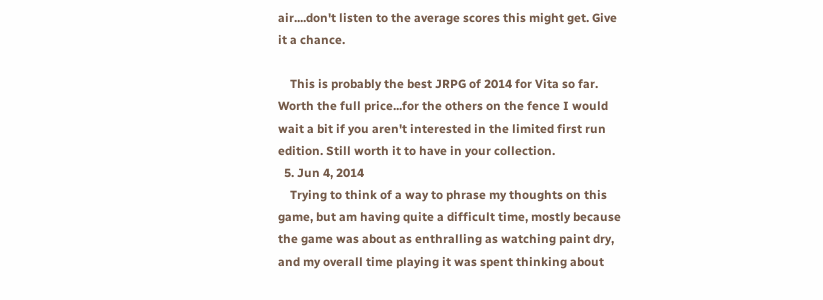air....don't listen to the average scores this might get. Give it a chance.

    This is probably the best JRPG of 2014 for Vita so far. Worth the full price...for the others on the fence I would wait a bit if you aren't interested in the limited first run edition. Still worth it to have in your collection.
  5. Jun 4, 2014
    Trying to think of a way to phrase my thoughts on this game, but am having quite a difficult time, mostly because the game was about as enthralling as watching paint dry, and my overall time playing it was spent thinking about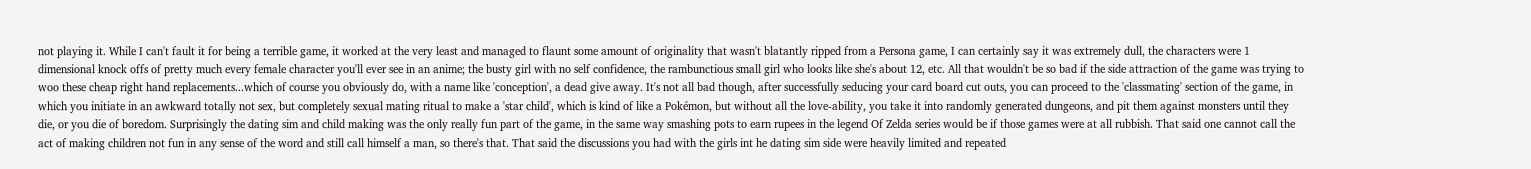not playing it. While I can't fault it for being a terrible game, it worked at the very least and managed to flaunt some amount of originality that wasn't blatantly ripped from a Persona game, I can certainly say it was extremely dull, the characters were 1 dimensional knock offs of pretty much every female character you'll ever see in an anime; the busty girl with no self confidence, the rambunctious small girl who looks like she's about 12, etc. All that wouldn't be so bad if the side attraction of the game was trying to woo these cheap right hand replacements...which of course you obviously do, with a name like 'conception', a dead give away. It's not all bad though, after successfully seducing your card board cut outs, you can proceed to the 'classmating' section of the game, in which you initiate in an awkward totally not sex, but completely sexual mating ritual to make a 'star child', which is kind of like a Pokémon, but without all the love-ability, you take it into randomly generated dungeons, and pit them against monsters until they die, or you die of boredom. Surprisingly the dating sim and child making was the only really fun part of the game, in the same way smashing pots to earn rupees in the legend Of Zelda series would be if those games were at all rubbish. That said one cannot call the act of making children not fun in any sense of the word and still call himself a man, so there's that. That said the discussions you had with the girls int he dating sim side were heavily limited and repeated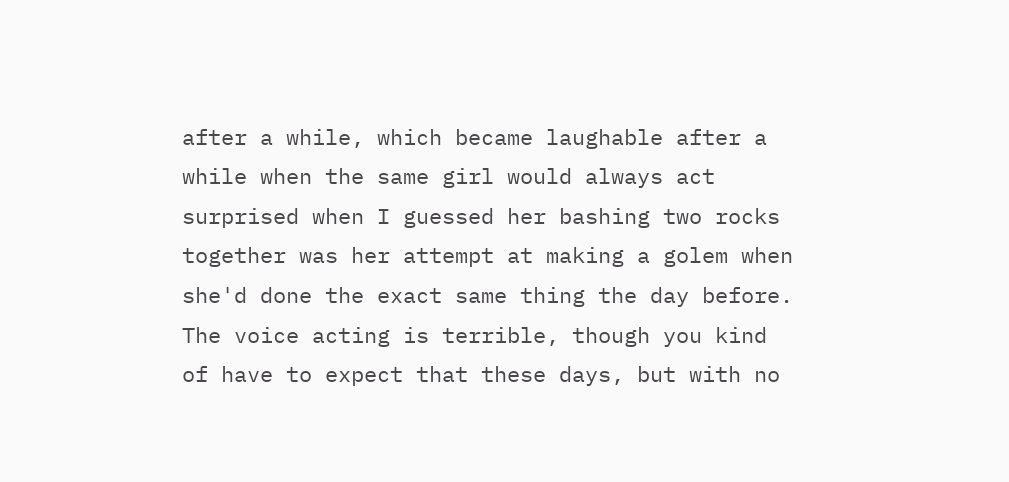after a while, which became laughable after a while when the same girl would always act surprised when I guessed her bashing two rocks together was her attempt at making a golem when she'd done the exact same thing the day before. The voice acting is terrible, though you kind of have to expect that these days, but with no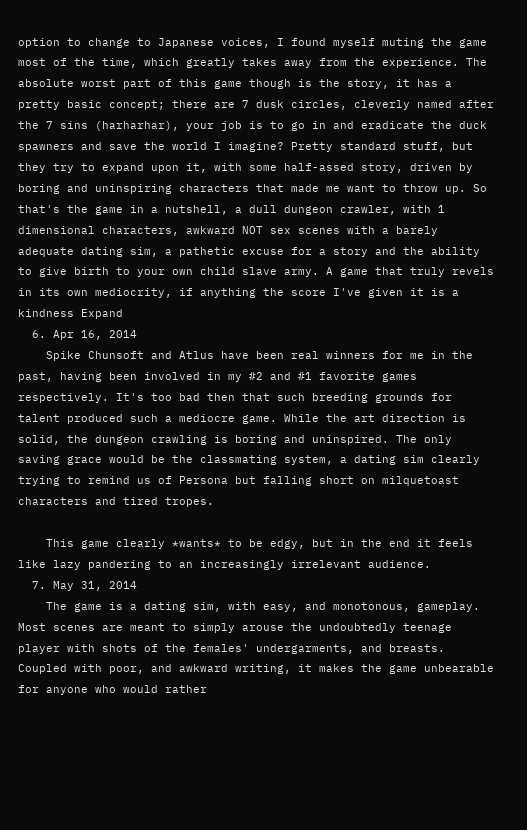option to change to Japanese voices, I found myself muting the game most of the time, which greatly takes away from the experience. The absolute worst part of this game though is the story, it has a pretty basic concept; there are 7 dusk circles, cleverly named after the 7 sins (harharhar), your job is to go in and eradicate the duck spawners and save the world I imagine? Pretty standard stuff, but they try to expand upon it, with some half-assed story, driven by boring and uninspiring characters that made me want to throw up. So that's the game in a nutshell, a dull dungeon crawler, with 1 dimensional characters, awkward NOT sex scenes with a barely adequate dating sim, a pathetic excuse for a story and the ability to give birth to your own child slave army. A game that truly revels in its own mediocrity, if anything the score I've given it is a kindness Expand
  6. Apr 16, 2014
    Spike Chunsoft and Atlus have been real winners for me in the past, having been involved in my #2 and #1 favorite games respectively. It's too bad then that such breeding grounds for talent produced such a mediocre game. While the art direction is solid, the dungeon crawling is boring and uninspired. The only saving grace would be the classmating system, a dating sim clearly trying to remind us of Persona but falling short on milquetoast characters and tired tropes.

    This game clearly *wants* to be edgy, but in the end it feels like lazy pandering to an increasingly irrelevant audience.
  7. May 31, 2014
    The game is a dating sim, with easy, and monotonous, gameplay. Most scenes are meant to simply arouse the undoubtedly teenage player with shots of the females' undergarments, and breasts. Coupled with poor, and awkward writing, it makes the game unbearable for anyone who would rather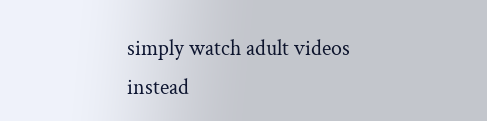simply watch adult videos instead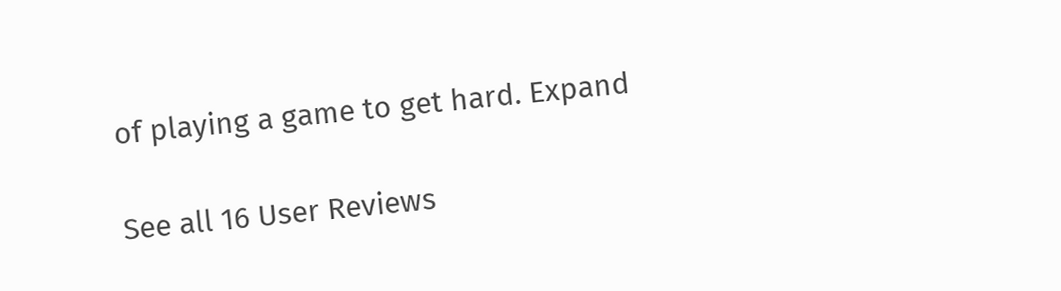of playing a game to get hard. Expand

See all 16 User Reviews